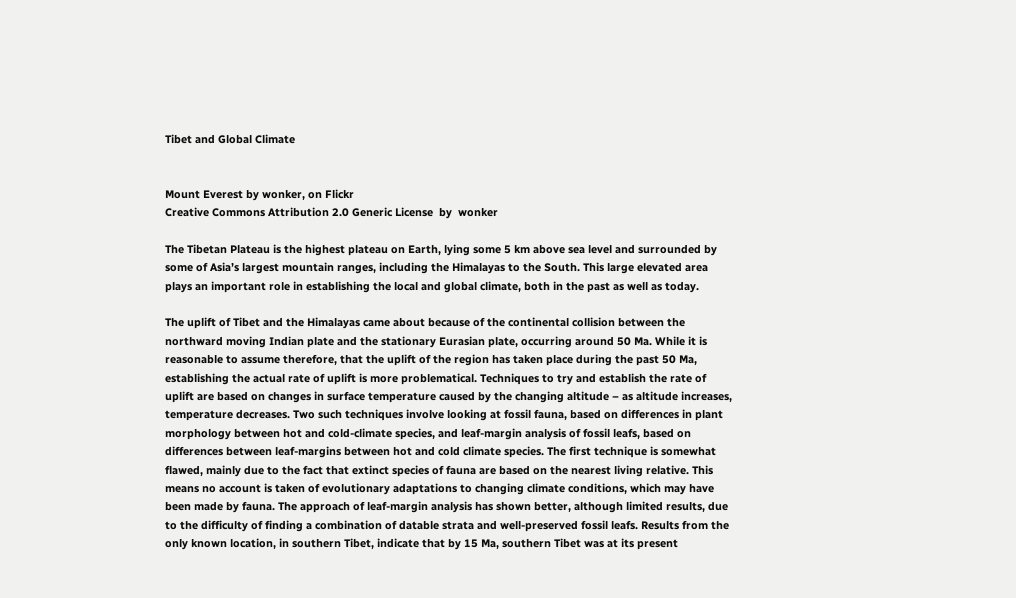Tibet and Global Climate


Mount Everest by wonker, on Flickr
Creative Commons Attribution 2.0 Generic License  by  wonker

The Tibetan Plateau is the highest plateau on Earth, lying some 5 km above sea level and surrounded by some of Asia’s largest mountain ranges, including the Himalayas to the South. This large elevated area plays an important role in establishing the local and global climate, both in the past as well as today.

The uplift of Tibet and the Himalayas came about because of the continental collision between the northward moving Indian plate and the stationary Eurasian plate, occurring around 50 Ma. While it is reasonable to assume therefore, that the uplift of the region has taken place during the past 50 Ma, establishing the actual rate of uplift is more problematical. Techniques to try and establish the rate of uplift are based on changes in surface temperature caused by the changing altitude – as altitude increases, temperature decreases. Two such techniques involve looking at fossil fauna, based on differences in plant morphology between hot and cold-climate species, and leaf-margin analysis of fossil leafs, based on differences between leaf-margins between hot and cold climate species. The first technique is somewhat flawed, mainly due to the fact that extinct species of fauna are based on the nearest living relative. This means no account is taken of evolutionary adaptations to changing climate conditions, which may have been made by fauna. The approach of leaf-margin analysis has shown better, although limited results, due to the difficulty of finding a combination of datable strata and well-preserved fossil leafs. Results from the only known location, in southern Tibet, indicate that by 15 Ma, southern Tibet was at its present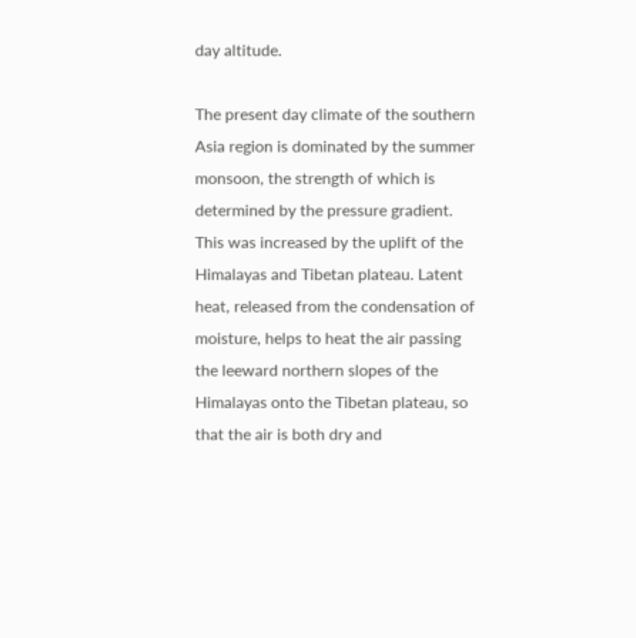day altitude.

The present day climate of the southern Asia region is dominated by the summer monsoon, the strength of which is determined by the pressure gradient. This was increased by the uplift of the Himalayas and Tibetan plateau. Latent heat, released from the condensation of moisture, helps to heat the air passing the leeward northern slopes of the Himalayas onto the Tibetan plateau, so that the air is both dry and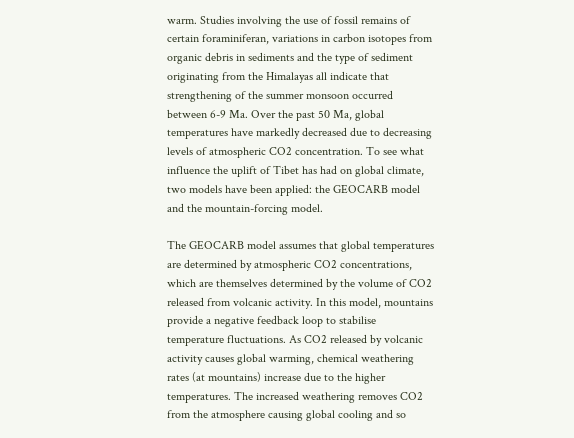warm. Studies involving the use of fossil remains of certain foraminiferan, variations in carbon isotopes from organic debris in sediments and the type of sediment originating from the Himalayas all indicate that strengthening of the summer monsoon occurred between 6-9 Ma. Over the past 50 Ma, global temperatures have markedly decreased due to decreasing levels of atmospheric CO2 concentration. To see what influence the uplift of Tibet has had on global climate, two models have been applied: the GEOCARB model and the mountain-forcing model.

The GEOCARB model assumes that global temperatures are determined by atmospheric CO2 concentrations, which are themselves determined by the volume of CO2 released from volcanic activity. In this model, mountains provide a negative feedback loop to stabilise temperature fluctuations. As CO2 released by volcanic activity causes global warming, chemical weathering rates (at mountains) increase due to the higher temperatures. The increased weathering removes CO2 from the atmosphere causing global cooling and so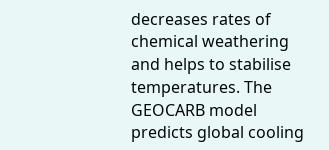decreases rates of chemical weathering and helps to stabilise temperatures. The GEOCARB model predicts global cooling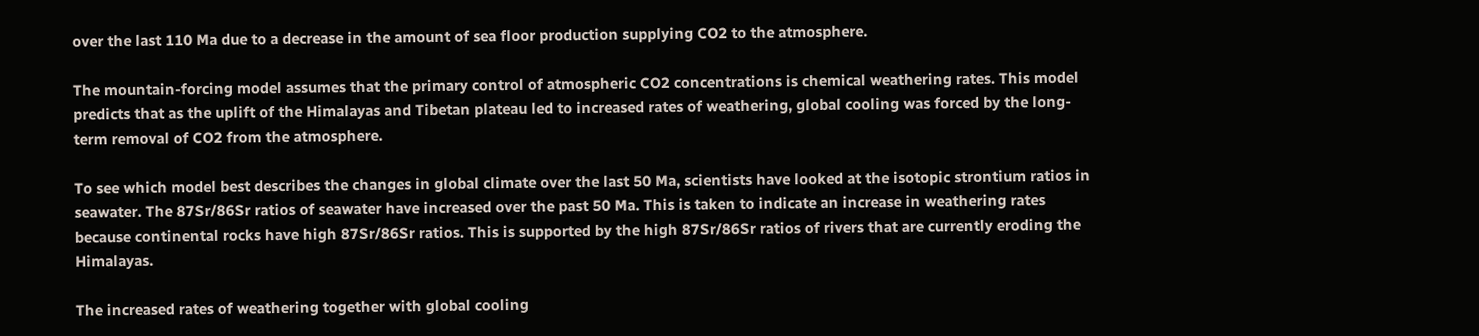over the last 110 Ma due to a decrease in the amount of sea floor production supplying CO2 to the atmosphere.

The mountain-forcing model assumes that the primary control of atmospheric CO2 concentrations is chemical weathering rates. This model predicts that as the uplift of the Himalayas and Tibetan plateau led to increased rates of weathering, global cooling was forced by the long-term removal of CO2 from the atmosphere.

To see which model best describes the changes in global climate over the last 50 Ma, scientists have looked at the isotopic strontium ratios in seawater. The 87Sr/86Sr ratios of seawater have increased over the past 50 Ma. This is taken to indicate an increase in weathering rates because continental rocks have high 87Sr/86Sr ratios. This is supported by the high 87Sr/86Sr ratios of rivers that are currently eroding the Himalayas.

The increased rates of weathering together with global cooling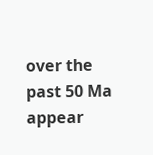over the past 50 Ma appear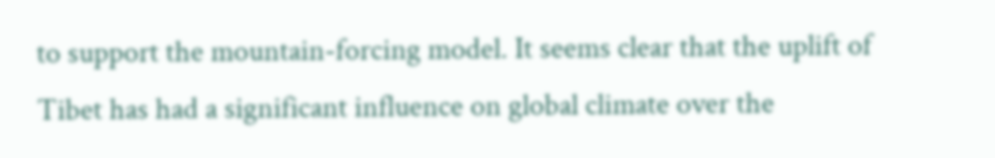to support the mountain-forcing model. It seems clear that the uplift of Tibet has had a significant influence on global climate over the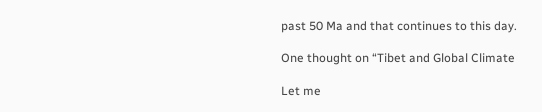past 50 Ma and that continues to this day.

One thought on “Tibet and Global Climate

Let me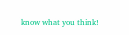know what you think!